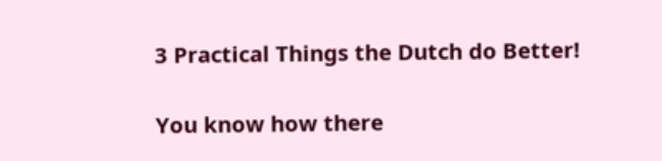3 Practical Things the Dutch do Better!

You know how there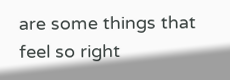are some things that feel so right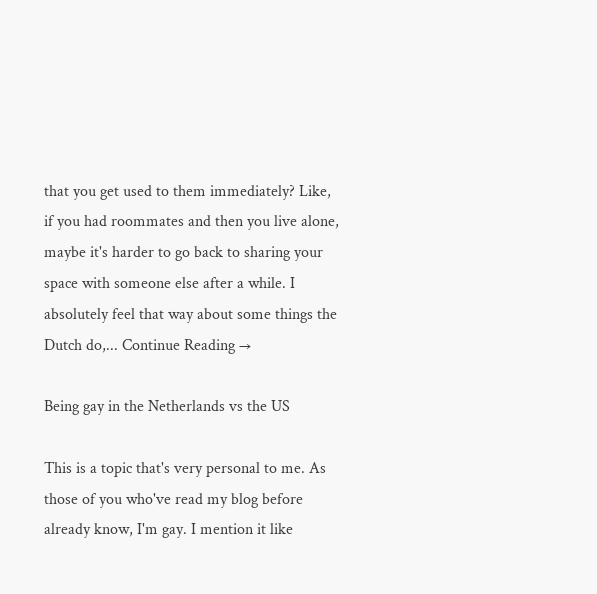that you get used to them immediately? Like, if you had roommates and then you live alone, maybe it's harder to go back to sharing your space with someone else after a while. I absolutely feel that way about some things the Dutch do,... Continue Reading →

Being gay in the Netherlands vs the US

This is a topic that's very personal to me. As those of you who've read my blog before already know, I'm gay. I mention it like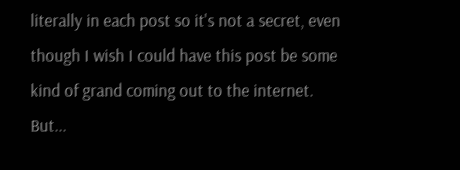literally in each post so it's not a secret, even though I wish I could have this post be some kind of grand coming out to the internet. But...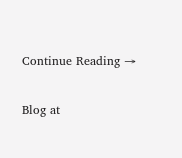Continue Reading →

Blog at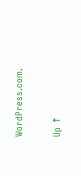WordPress.com.

Up ↑